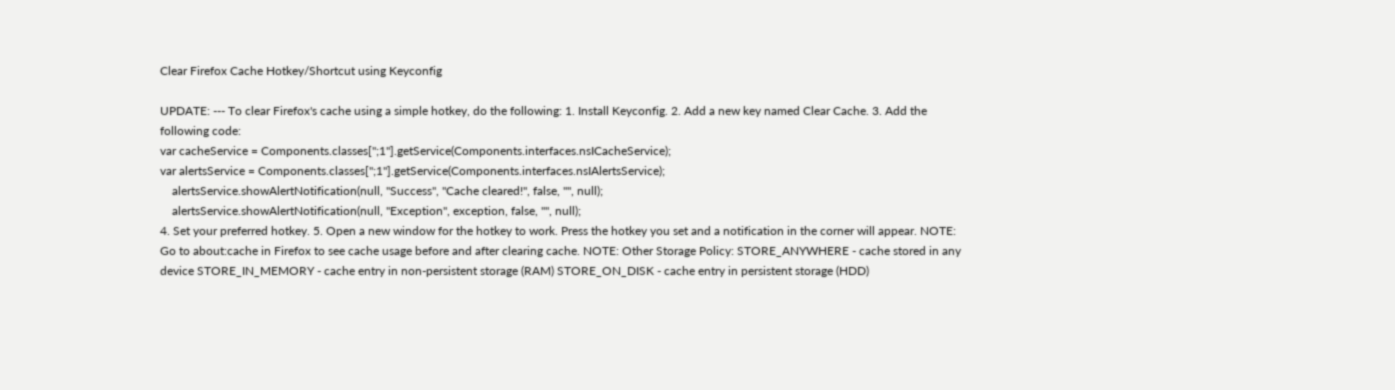Clear Firefox Cache Hotkey/Shortcut using Keyconfig

UPDATE: --- To clear Firefox's cache using a simple hotkey, do the following: 1. Install Keyconfig. 2. Add a new key named Clear Cache. 3. Add the following code:
var cacheService = Components.classes[";1"].getService(Components.interfaces.nsICacheService);
var alertsService = Components.classes[";1"].getService(Components.interfaces.nsIAlertsService);
    alertsService.showAlertNotification(null, "Success", "Cache cleared!", false, "", null);
    alertsService.showAlertNotification(null, "Exception", exception, false, "", null);
4. Set your preferred hotkey. 5. Open a new window for the hotkey to work. Press the hotkey you set and a notification in the corner will appear. NOTE: Go to about:cache in Firefox to see cache usage before and after clearing cache. NOTE: Other Storage Policy: STORE_ANYWHERE - cache stored in any device STORE_IN_MEMORY - cache entry in non-persistent storage (RAM) STORE_ON_DISK - cache entry in persistent storage (HDD)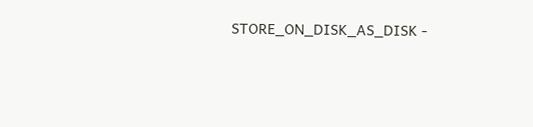STORE_ON_DISK_AS_DISK -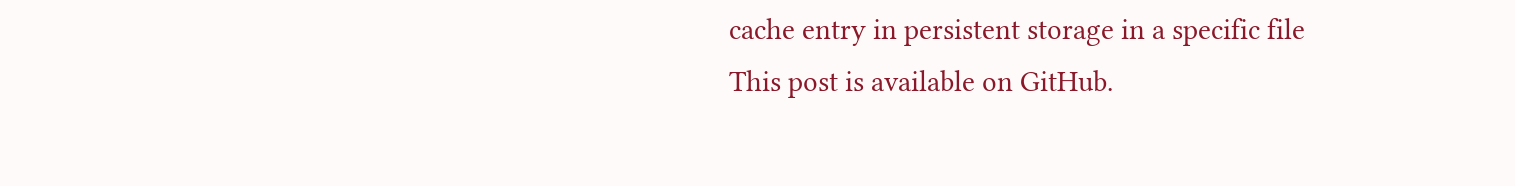cache entry in persistent storage in a specific file
This post is available on GitHub.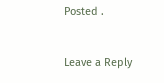Posted .


Leave a Reply